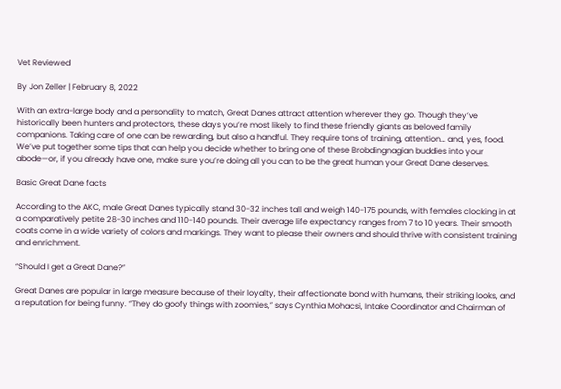Vet Reviewed

By Jon Zeller | February 8, 2022

With an extra-large body and a personality to match, Great Danes attract attention wherever they go. Though they’ve historically been hunters and protectors, these days you’re most likely to find these friendly giants as beloved family companions. Taking care of one can be rewarding, but also a handful. They require tons of training, attention… and, yes, food. We’ve put together some tips that can help you decide whether to bring one of these Brobdingnagian buddies into your abode—or, if you already have one, make sure you’re doing all you can to be the great human your Great Dane deserves.

Basic Great Dane facts

According to the AKC, male Great Danes typically stand 30-32 inches tall and weigh 140-175 pounds, with females clocking in at a comparatively petite 28-30 inches and 110-140 pounds. Their average life expectancy ranges from 7 to 10 years. Their smooth coats come in a wide variety of colors and markings. They want to please their owners and should thrive with consistent training and enrichment.

“Should I get a Great Dane?”

Great Danes are popular in large measure because of their loyalty, their affectionate bond with humans, their striking looks, and a reputation for being funny. “They do goofy things with zoomies,” says Cynthia Mohacsi, Intake Coordinator and Chairman of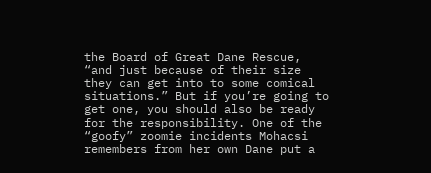the Board of Great Dane Rescue, “and just because of their size they can get into to some comical situations.” But if you’re going to get one, you should also be ready for the responsibility. One of the “goofy” zoomie incidents Mohacsi remembers from her own Dane put a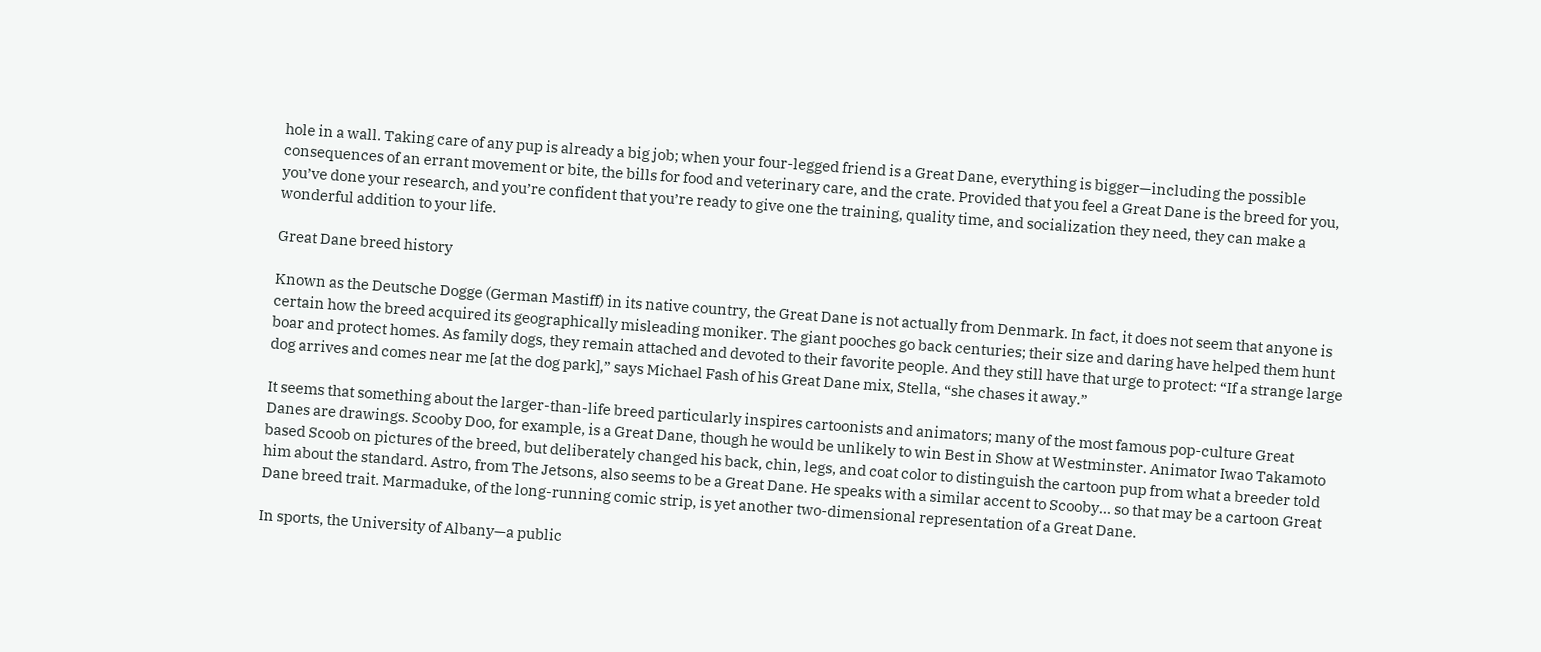hole in a wall. Taking care of any pup is already a big job; when your four-legged friend is a Great Dane, everything is bigger—including the possible consequences of an errant movement or bite, the bills for food and veterinary care, and the crate. Provided that you feel a Great Dane is the breed for you, you’ve done your research, and you’re confident that you’re ready to give one the training, quality time, and socialization they need, they can make a wonderful addition to your life.

Great Dane breed history

Known as the Deutsche Dogge (German Mastiff) in its native country, the Great Dane is not actually from Denmark. In fact, it does not seem that anyone is certain how the breed acquired its geographically misleading moniker. The giant pooches go back centuries; their size and daring have helped them hunt boar and protect homes. As family dogs, they remain attached and devoted to their favorite people. And they still have that urge to protect: “If a strange large dog arrives and comes near me [at the dog park],” says Michael Fash of his Great Dane mix, Stella, “she chases it away.”

It seems that something about the larger-than-life breed particularly inspires cartoonists and animators; many of the most famous pop-culture Great Danes are drawings. Scooby Doo, for example, is a Great Dane, though he would be unlikely to win Best in Show at Westminster. Animator Iwao Takamoto based Scoob on pictures of the breed, but deliberately changed his back, chin, legs, and coat color to distinguish the cartoon pup from what a breeder told him about the standard. Astro, from The Jetsons, also seems to be a Great Dane. He speaks with a similar accent to Scooby… so that may be a cartoon Great Dane breed trait. Marmaduke, of the long-running comic strip, is yet another two-dimensional representation of a Great Dane.

In sports, the University of Albany—a public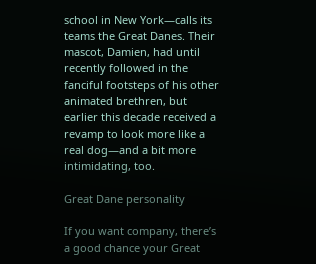school in New York—calls its teams the Great Danes. Their mascot, Damien, had until recently followed in the fanciful footsteps of his other animated brethren, but earlier this decade received a revamp to look more like a real dog—and a bit more intimidating, too.

Great Dane personality

If you want company, there’s a good chance your Great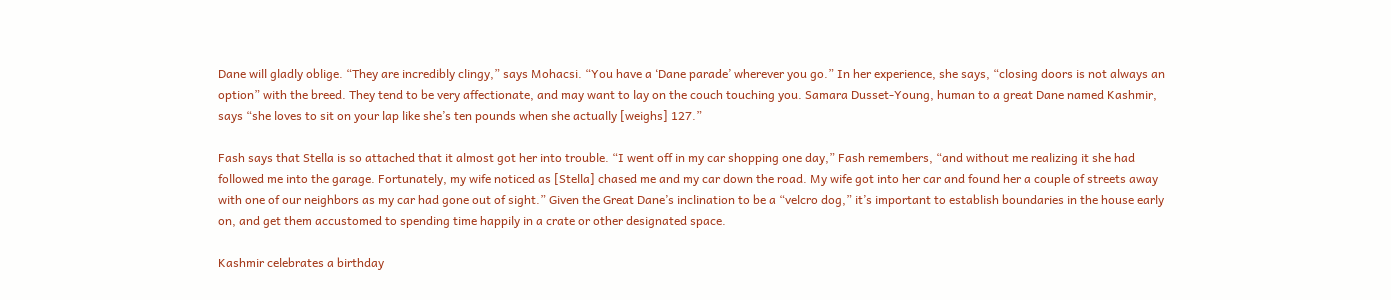Dane will gladly oblige. “They are incredibly clingy,” says Mohacsi. “You have a ‘Dane parade’ wherever you go.” In her experience, she says, “closing doors is not always an option” with the breed. They tend to be very affectionate, and may want to lay on the couch touching you. Samara Dusset-Young, human to a great Dane named Kashmir, says “she loves to sit on your lap like she’s ten pounds when she actually [weighs] 127.”

Fash says that Stella is so attached that it almost got her into trouble. “I went off in my car shopping one day,” Fash remembers, “and without me realizing it she had followed me into the garage. Fortunately, my wife noticed as [Stella] chased me and my car down the road. My wife got into her car and found her a couple of streets away with one of our neighbors as my car had gone out of sight.” Given the Great Dane’s inclination to be a “velcro dog,” it’s important to establish boundaries in the house early on, and get them accustomed to spending time happily in a crate or other designated space.

Kashmir celebrates a birthday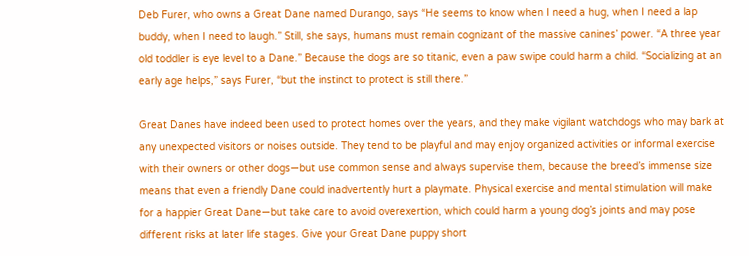Deb Furer, who owns a Great Dane named Durango, says “He seems to know when I need a hug, when I need a lap buddy, when I need to laugh.” Still, she says, humans must remain cognizant of the massive canines’ power. “A three year old toddler is eye level to a Dane.” Because the dogs are so titanic, even a paw swipe could harm a child. “Socializing at an early age helps,” says Furer, “but the instinct to protect is still there.”

Great Danes have indeed been used to protect homes over the years, and they make vigilant watchdogs who may bark at any unexpected visitors or noises outside. They tend to be playful and may enjoy organized activities or informal exercise with their owners or other dogs—but use common sense and always supervise them, because the breed’s immense size means that even a friendly Dane could inadvertently hurt a playmate. Physical exercise and mental stimulation will make for a happier Great Dane—but take care to avoid overexertion, which could harm a young dog’s joints and may pose different risks at later life stages. Give your Great Dane puppy short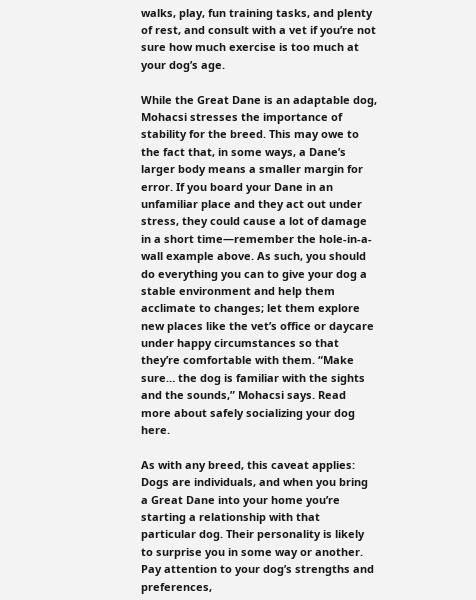walks, play, fun training tasks, and plenty of rest, and consult with a vet if you’re not sure how much exercise is too much at your dog’s age.

While the Great Dane is an adaptable dog, Mohacsi stresses the importance of stability for the breed. This may owe to the fact that, in some ways, a Dane’s larger body means a smaller margin for error. If you board your Dane in an unfamiliar place and they act out under stress, they could cause a lot of damage in a short time—remember the hole-in-a-wall example above. As such, you should do everything you can to give your dog a stable environment and help them acclimate to changes; let them explore new places like the vet’s office or daycare under happy circumstances so that they’re comfortable with them. “Make sure… the dog is familiar with the sights and the sounds,” Mohacsi says. Read more about safely socializing your dog here.

As with any breed, this caveat applies: Dogs are individuals, and when you bring a Great Dane into your home you’re starting a relationship with that particular dog. Their personality is likely to surprise you in some way or another. Pay attention to your dog’s strengths and preferences,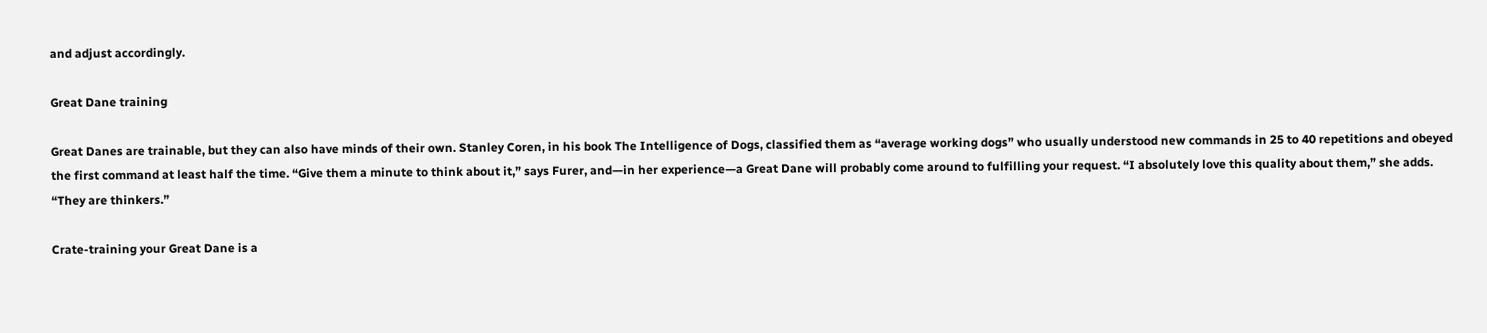and adjust accordingly.

Great Dane training

Great Danes are trainable, but they can also have minds of their own. Stanley Coren, in his book The Intelligence of Dogs, classified them as “average working dogs” who usually understood new commands in 25 to 40 repetitions and obeyed the first command at least half the time. “Give them a minute to think about it,” says Furer, and—in her experience—a Great Dane will probably come around to fulfilling your request. “I absolutely love this quality about them,” she adds. “They are thinkers.”

Crate-training your Great Dane is a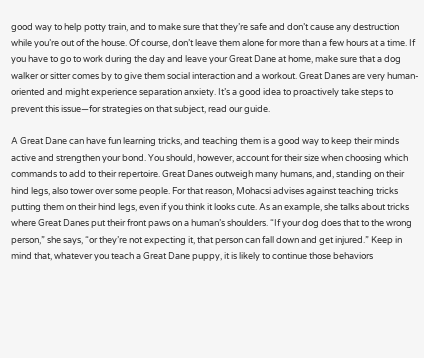good way to help potty train, and to make sure that they’re safe and don’t cause any destruction while you’re out of the house. Of course, don’t leave them alone for more than a few hours at a time. If you have to go to work during the day and leave your Great Dane at home, make sure that a dog walker or sitter comes by to give them social interaction and a workout. Great Danes are very human-oriented and might experience separation anxiety. It’s a good idea to proactively take steps to prevent this issue—for strategies on that subject, read our guide.

A Great Dane can have fun learning tricks, and teaching them is a good way to keep their minds active and strengthen your bond. You should, however, account for their size when choosing which commands to add to their repertoire. Great Danes outweigh many humans, and, standing on their hind legs, also tower over some people. For that reason, Mohacsi advises against teaching tricks putting them on their hind legs, even if you think it looks cute. As an example, she talks about tricks where Great Danes put their front paws on a human’s shoulders. “If your dog does that to the wrong person,” she says, “or they’re not expecting it, that person can fall down and get injured.” Keep in mind that, whatever you teach a Great Dane puppy, it is likely to continue those behaviors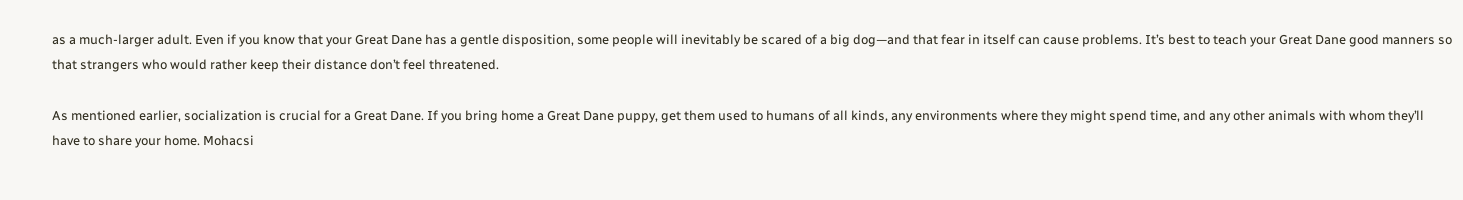as a much-larger adult. Even if you know that your Great Dane has a gentle disposition, some people will inevitably be scared of a big dog—and that fear in itself can cause problems. It’s best to teach your Great Dane good manners so that strangers who would rather keep their distance don’t feel threatened.

As mentioned earlier, socialization is crucial for a Great Dane. If you bring home a Great Dane puppy, get them used to humans of all kinds, any environments where they might spend time, and any other animals with whom they’ll have to share your home. Mohacsi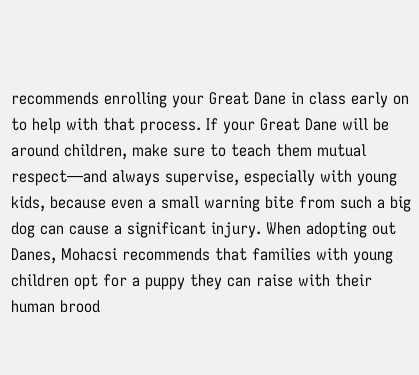recommends enrolling your Great Dane in class early on to help with that process. If your Great Dane will be around children, make sure to teach them mutual respect—and always supervise, especially with young kids, because even a small warning bite from such a big dog can cause a significant injury. When adopting out Danes, Mohacsi recommends that families with young children opt for a puppy they can raise with their human brood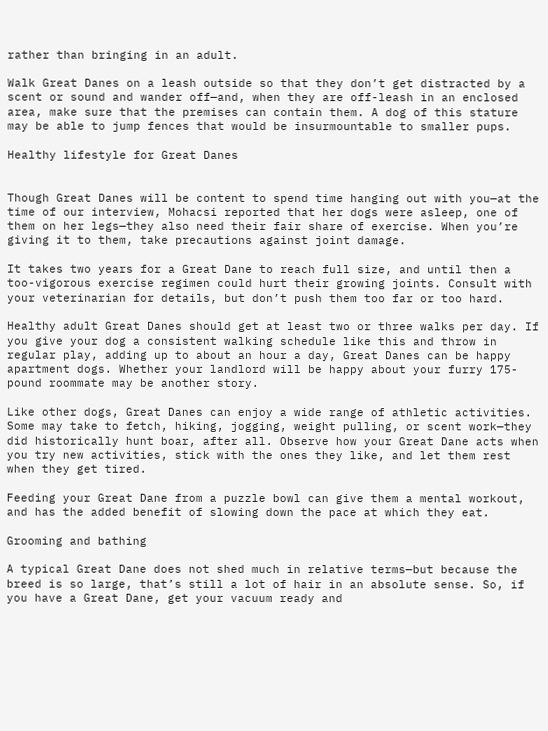rather than bringing in an adult.

Walk Great Danes on a leash outside so that they don’t get distracted by a scent or sound and wander off—and, when they are off-leash in an enclosed area, make sure that the premises can contain them. A dog of this stature may be able to jump fences that would be insurmountable to smaller pups.

Healthy lifestyle for Great Danes


Though Great Danes will be content to spend time hanging out with you—at the time of our interview, Mohacsi reported that her dogs were asleep, one of them on her legs—they also need their fair share of exercise. When you’re giving it to them, take precautions against joint damage.

It takes two years for a Great Dane to reach full size, and until then a too-vigorous exercise regimen could hurt their growing joints. Consult with your veterinarian for details, but don’t push them too far or too hard.

Healthy adult Great Danes should get at least two or three walks per day. If you give your dog a consistent walking schedule like this and throw in regular play, adding up to about an hour a day, Great Danes can be happy apartment dogs. Whether your landlord will be happy about your furry 175-pound roommate may be another story.

Like other dogs, Great Danes can enjoy a wide range of athletic activities. Some may take to fetch, hiking, jogging, weight pulling, or scent work—they did historically hunt boar, after all. Observe how your Great Dane acts when you try new activities, stick with the ones they like, and let them rest when they get tired.

Feeding your Great Dane from a puzzle bowl can give them a mental workout, and has the added benefit of slowing down the pace at which they eat.

Grooming and bathing

A typical Great Dane does not shed much in relative terms—but because the breed is so large, that’s still a lot of hair in an absolute sense. So, if you have a Great Dane, get your vacuum ready and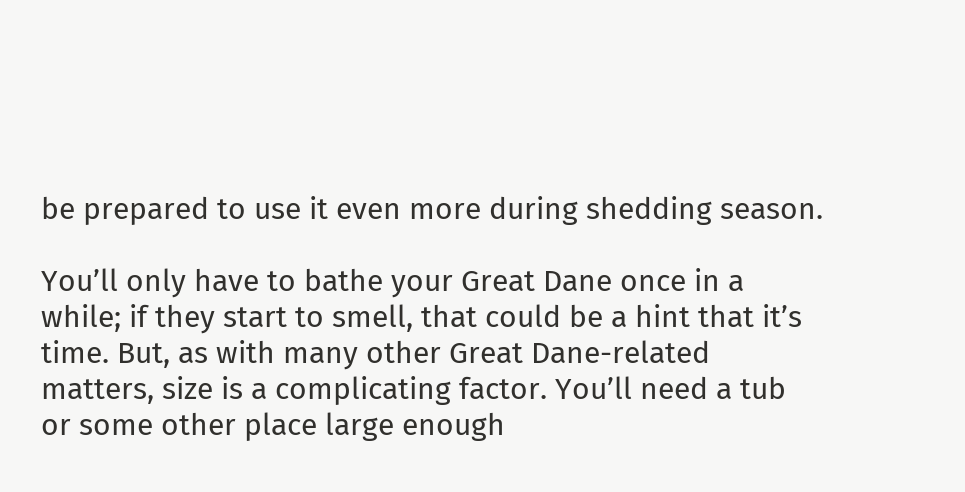be prepared to use it even more during shedding season.

You’ll only have to bathe your Great Dane once in a while; if they start to smell, that could be a hint that it’s time. But, as with many other Great Dane-related matters, size is a complicating factor. You’ll need a tub or some other place large enough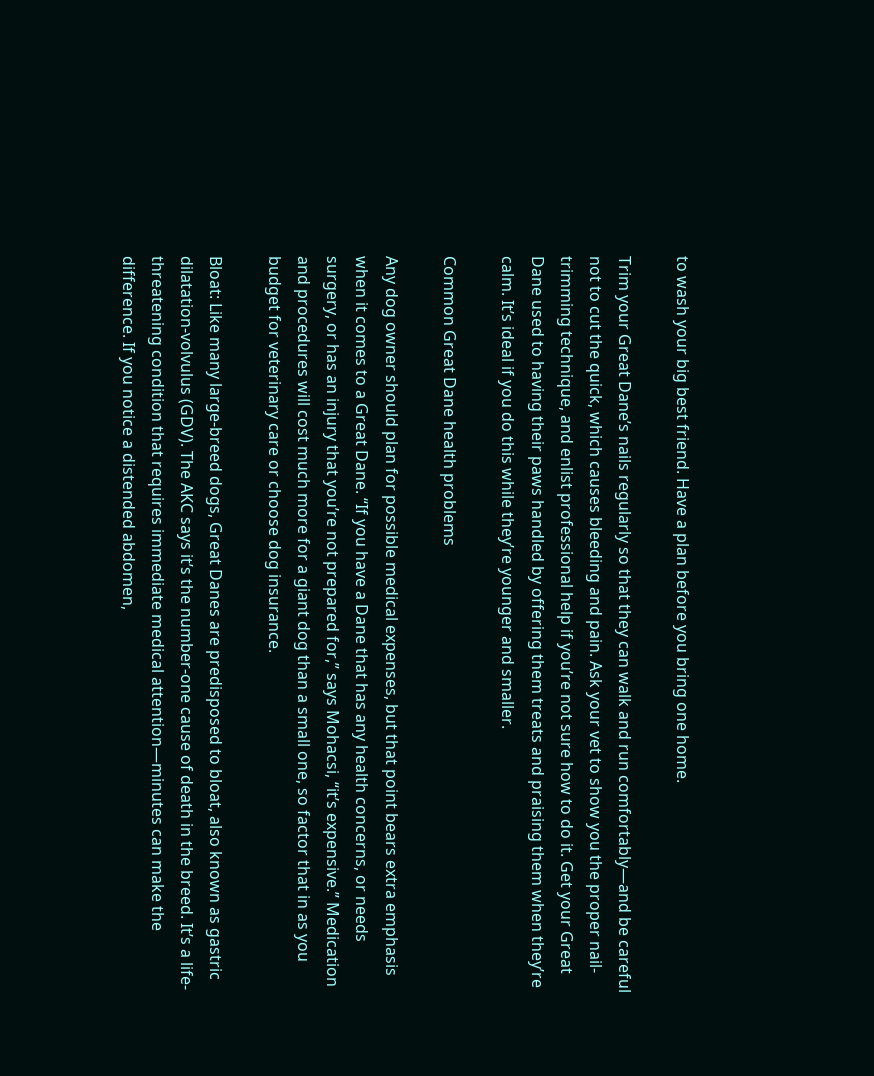to wash your big best friend. Have a plan before you bring one home.

Trim your Great Dane’s nails regularly so that they can walk and run comfortably—and be careful not to cut the quick, which causes bleeding and pain. Ask your vet to show you the proper nail-trimming technique, and enlist professional help if you’re not sure how to do it. Get your Great Dane used to having their paws handled by offering them treats and praising them when they’re calm. It’s ideal if you do this while they’re younger and smaller.

Common Great Dane health problems

Any dog owner should plan for possible medical expenses, but that point bears extra emphasis when it comes to a Great Dane. “If you have a Dane that has any health concerns, or needs surgery, or has an injury that you’re not prepared for,” says Mohacsi, “it’s expensive.” Medication and procedures will cost much more for a giant dog than a small one, so factor that in as you budget for veterinary care or choose dog insurance.

Bloat: Like many large-breed dogs, Great Danes are predisposed to bloat, also known as gastric dilatation-volvulus (GDV). The AKC says it’s the number-one cause of death in the breed. It’s a life-threatening condition that requires immediate medical attention—minutes can make the difference. If you notice a distended abdomen,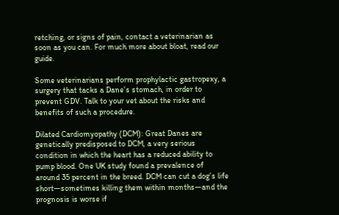retching, or signs of pain, contact a veterinarian as soon as you can. For much more about bloat, read our guide.

Some veterinarians perform prophylactic gastropexy, a surgery that tacks a Dane’s stomach, in order to prevent GDV. Talk to your vet about the risks and benefits of such a procedure.

Dilated Cardiomyopathy (DCM): Great Danes are genetically predisposed to DCM, a very serious condition in which the heart has a reduced ability to pump blood. One UK study found a prevalence of around 35 percent in the breed. DCM can cut a dog’s life short—sometimes killing them within months—and the prognosis is worse if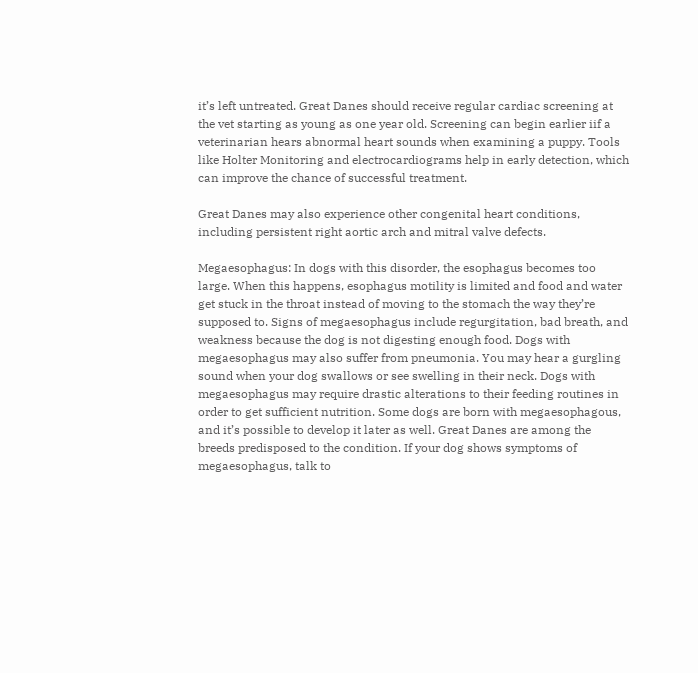it’s left untreated. Great Danes should receive regular cardiac screening at the vet starting as young as one year old. Screening can begin earlier iif a veterinarian hears abnormal heart sounds when examining a puppy. Tools like Holter Monitoring and electrocardiograms help in early detection, which can improve the chance of successful treatment.

Great Danes may also experience other congenital heart conditions, including persistent right aortic arch and mitral valve defects.

Megaesophagus: In dogs with this disorder, the esophagus becomes too large. When this happens, esophagus motility is limited and food and water get stuck in the throat instead of moving to the stomach the way they’re supposed to. Signs of megaesophagus include regurgitation, bad breath, and weakness because the dog is not digesting enough food. Dogs with megaesophagus may also suffer from pneumonia. You may hear a gurgling sound when your dog swallows or see swelling in their neck. Dogs with megaesophagus may require drastic alterations to their feeding routines in order to get sufficient nutrition. Some dogs are born with megaesophagous, and it’s possible to develop it later as well. Great Danes are among the breeds predisposed to the condition. If your dog shows symptoms of megaesophagus, talk to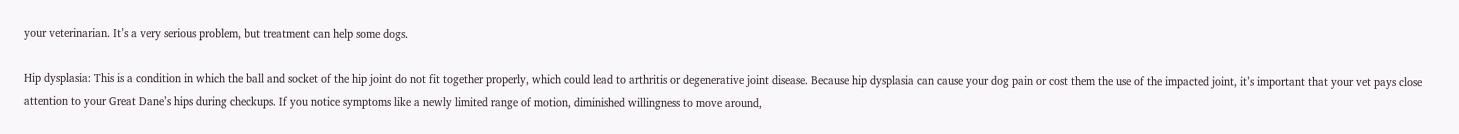your veterinarian. It’s a very serious problem, but treatment can help some dogs.

Hip dysplasia: This is a condition in which the ball and socket of the hip joint do not fit together properly, which could lead to arthritis or degenerative joint disease. Because hip dysplasia can cause your dog pain or cost them the use of the impacted joint, it’s important that your vet pays close attention to your Great Dane’s hips during checkups. If you notice symptoms like a newly limited range of motion, diminished willingness to move around,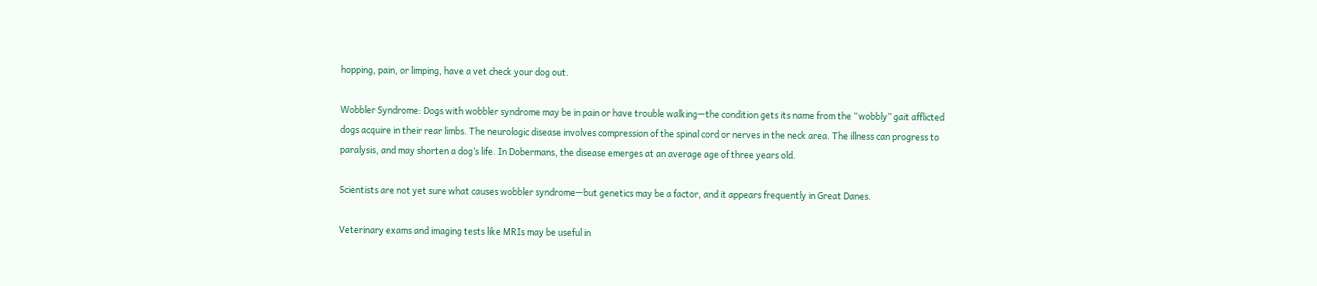hopping, pain, or limping, have a vet check your dog out.

Wobbler Syndrome: Dogs with wobbler syndrome may be in pain or have trouble walking—the condition gets its name from the “wobbly” gait afflicted dogs acquire in their rear limbs. The neurologic disease involves compression of the spinal cord or nerves in the neck area. The illness can progress to paralysis, and may shorten a dog’s life. In Dobermans, the disease emerges at an average age of three years old.

Scientists are not yet sure what causes wobbler syndrome—but genetics may be a factor, and it appears frequently in Great Danes.

Veterinary exams and imaging tests like MRIs may be useful in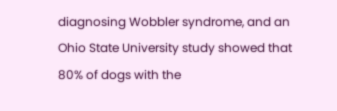diagnosing Wobbler syndrome, and an Ohio State University study showed that 80% of dogs with the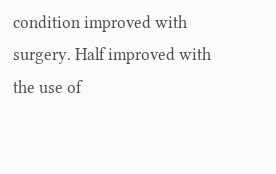condition improved with surgery. Half improved with the use of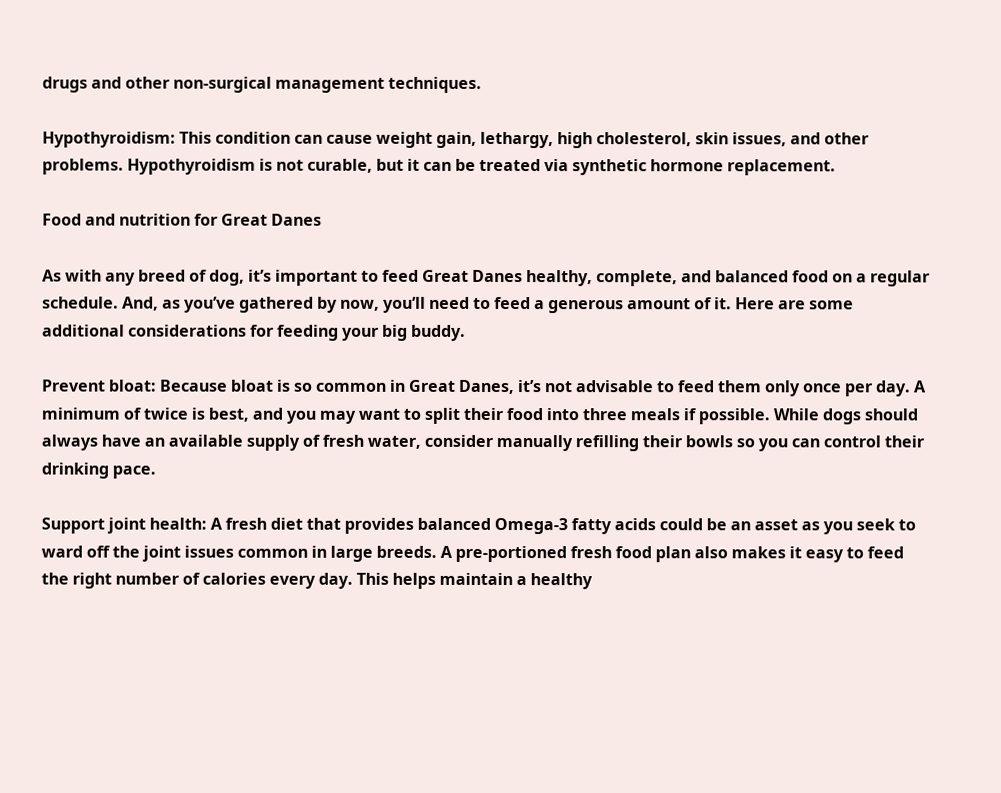drugs and other non-surgical management techniques.

Hypothyroidism: This condition can cause weight gain, lethargy, high cholesterol, skin issues, and other problems. Hypothyroidism is not curable, but it can be treated via synthetic hormone replacement.

Food and nutrition for Great Danes

As with any breed of dog, it’s important to feed Great Danes healthy, complete, and balanced food on a regular schedule. And, as you’ve gathered by now, you’ll need to feed a generous amount of it. Here are some additional considerations for feeding your big buddy.

Prevent bloat: Because bloat is so common in Great Danes, it’s not advisable to feed them only once per day. A minimum of twice is best, and you may want to split their food into three meals if possible. While dogs should always have an available supply of fresh water, consider manually refilling their bowls so you can control their drinking pace.

Support joint health: A fresh diet that provides balanced Omega-3 fatty acids could be an asset as you seek to ward off the joint issues common in large breeds. A pre-portioned fresh food plan also makes it easy to feed the right number of calories every day. This helps maintain a healthy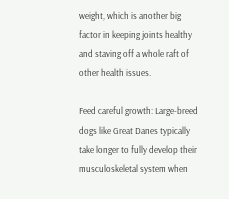weight, which is another big factor in keeping joints healthy and staving off a whole raft of other health issues.

Feed careful growth: Large-breed dogs like Great Danes typically take longer to fully develop their musculoskeletal system when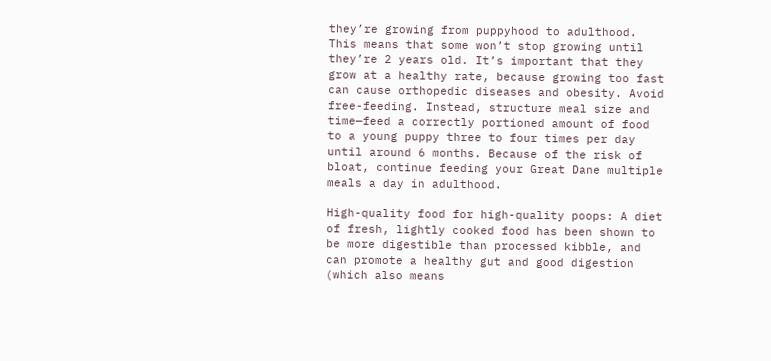they’re growing from puppyhood to adulthood. This means that some won’t stop growing until they’re 2 years old. It’s important that they grow at a healthy rate, because growing too fast can cause orthopedic diseases and obesity. Avoid free-feeding. Instead, structure meal size and time—feed a correctly portioned amount of food to a young puppy three to four times per day until around 6 months. Because of the risk of bloat, continue feeding your Great Dane multiple meals a day in adulthood.

High-quality food for high-quality poops: A diet of fresh, lightly cooked food has been shown to be more digestible than processed kibble, and can promote a healthy gut and good digestion (which also means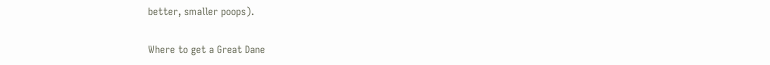better, smaller poops).

Where to get a Great Dane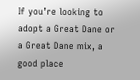If you’re looking to adopt a Great Dane or a Great Dane mix, a good place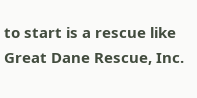to start is a rescue like Great Dane Rescue, Inc.